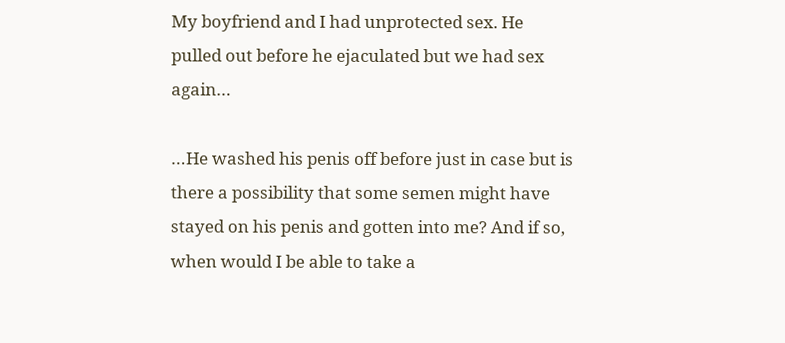My boyfriend and I had unprotected sex. He pulled out before he ejaculated but we had sex again…

…He washed his penis off before just in case but is there a possibility that some semen might have stayed on his penis and gotten into me? And if so, when would I be able to take a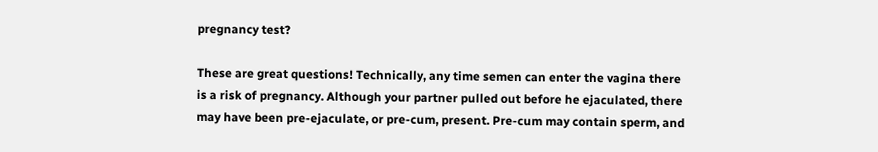pregnancy test?

These are great questions! Technically, any time semen can enter the vagina there is a risk of pregnancy. Although your partner pulled out before he ejaculated, there may have been pre-ejaculate, or pre-cum, present. Pre-cum may contain sperm, and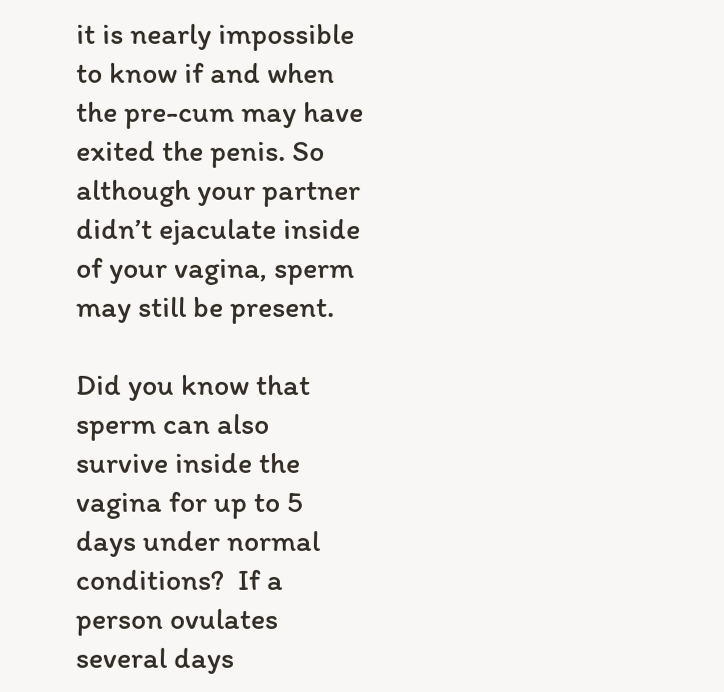it is nearly impossible to know if and when the pre-cum may have exited the penis. So although your partner didn’t ejaculate inside of your vagina, sperm may still be present.

Did you know that sperm can also survive inside the vagina for up to 5 days under normal conditions?  If a person ovulates several days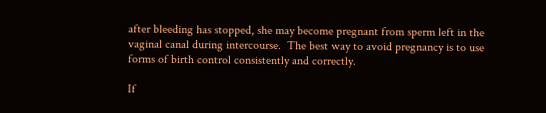after bleeding has stopped, she may become pregnant from sperm left in the vaginal canal during intercourse.  The best way to avoid pregnancy is to use forms of birth control consistently and correctly.

If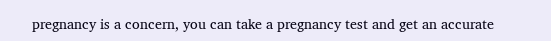pregnancy is a concern, you can take a pregnancy test and get an accurate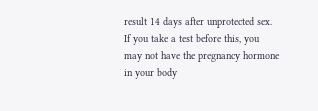result 14 days after unprotected sex. If you take a test before this, you may not have the pregnancy hormone in your body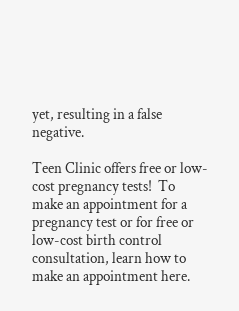yet, resulting in a false negative.

Teen Clinic offers free or low-cost pregnancy tests!  To make an appointment for a pregnancy test or for free or low-cost birth control consultation, learn how to make an appointment here.